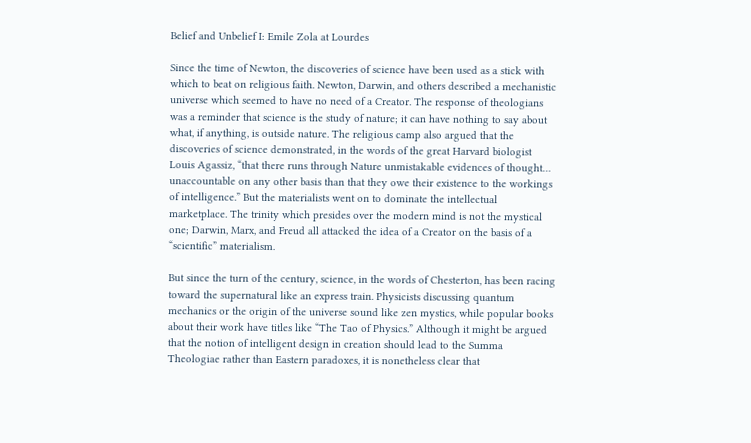Belief and Unbelief I: Emile Zola at Lourdes

Since the time of Newton, the discoveries of science have been used as a stick with which to beat on religious faith. Newton, Darwin, and others described a mechanistic universe which seemed to have no need of a Creator. The response of theologians was a reminder that science is the study of nature; it can have nothing to say about what, if anything, is outside nature. The religious camp also argued that the discoveries of science demonstrated, in the words of the great Harvard biologist Louis Agassiz, “that there runs through Nature unmistakable evidences of thought… unaccountable on any other basis than that they owe their existence to the workings of intelligence.” But the materialists went on to dominate the intellectual marketplace. The trinity which presides over the modern mind is not the mystical one; Darwin, Marx, and Freud all attacked the idea of a Creator on the basis of a “scientific” materialism.

But since the turn of the century, science, in the words of Chesterton, has been racing toward the supernatural like an express train. Physicists discussing quantum mechanics or the origin of the universe sound like zen mystics, while popular books about their work have titles like “The Tao of Physics.” Although it might be argued that the notion of intelligent design in creation should lead to the Summa Theologiae rather than Eastern paradoxes, it is nonetheless clear that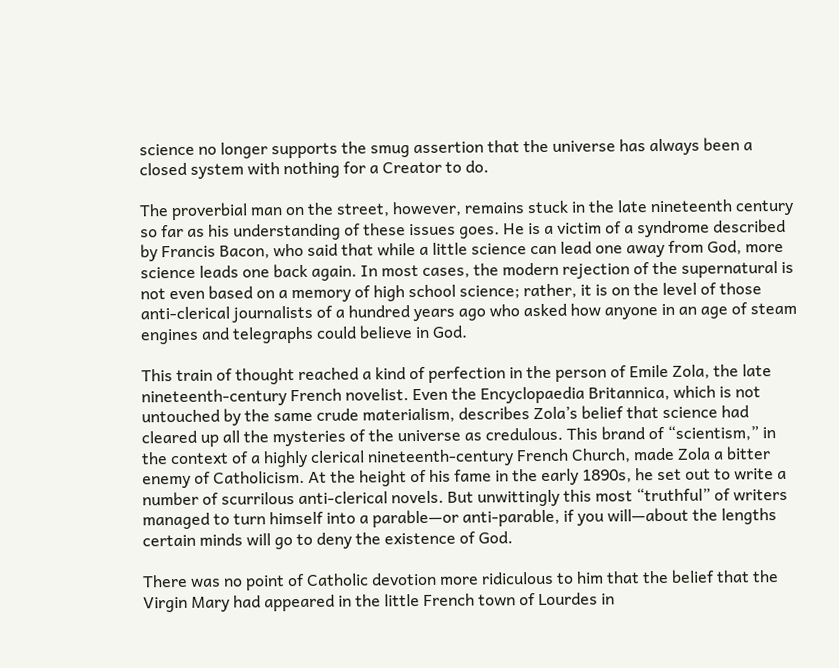science no longer supports the smug assertion that the universe has always been a closed system with nothing for a Creator to do.

The proverbial man on the street, however, remains stuck in the late nineteenth century so far as his understanding of these issues goes. He is a victim of a syndrome described by Francis Bacon, who said that while a little science can lead one away from God, more science leads one back again. In most cases, the modern rejection of the supernatural is not even based on a memory of high school science; rather, it is on the level of those anti-clerical journalists of a hundred years ago who asked how anyone in an age of steam engines and telegraphs could believe in God.

This train of thought reached a kind of perfection in the person of Emile Zola, the late nineteenth-century French novelist. Even the Encyclopaedia Britannica, which is not untouched by the same crude materialism, describes Zola’s belief that science had cleared up all the mysteries of the universe as credulous. This brand of “scientism,” in the context of a highly clerical nineteenth-century French Church, made Zola a bitter enemy of Catholicism. At the height of his fame in the early 1890s, he set out to write a number of scurrilous anti-clerical novels. But unwittingly this most “truthful” of writers managed to turn himself into a parable—or anti-parable, if you will—about the lengths certain minds will go to deny the existence of God.

There was no point of Catholic devotion more ridiculous to him that the belief that the Virgin Mary had appeared in the little French town of Lourdes in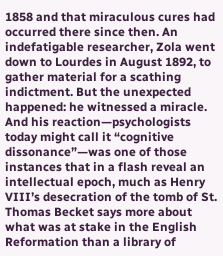1858 and that miraculous cures had occurred there since then. An indefatigable researcher, Zola went down to Lourdes in August 1892, to gather material for a scathing indictment. But the unexpected happened: he witnessed a miracle. And his reaction—psychologists today might call it “cognitive dissonance”—was one of those instances that in a flash reveal an intellectual epoch, much as Henry VIII’s desecration of the tomb of St. Thomas Becket says more about what was at stake in the English Reformation than a library of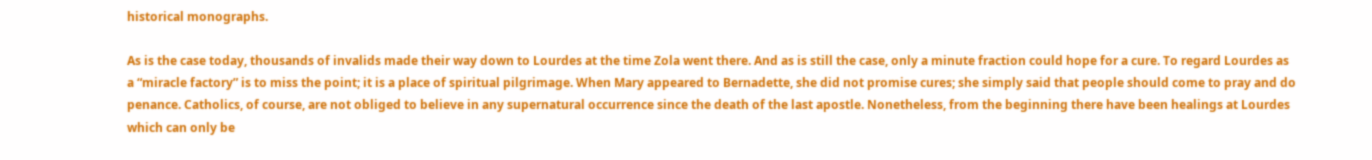historical monographs.

As is the case today, thousands of invalids made their way down to Lourdes at the time Zola went there. And as is still the case, only a minute fraction could hope for a cure. To regard Lourdes as a “miracle factory” is to miss the point; it is a place of spiritual pilgrimage. When Mary appeared to Bernadette, she did not promise cures; she simply said that people should come to pray and do penance. Catholics, of course, are not obliged to believe in any supernatural occurrence since the death of the last apostle. Nonetheless, from the beginning there have been healings at Lourdes which can only be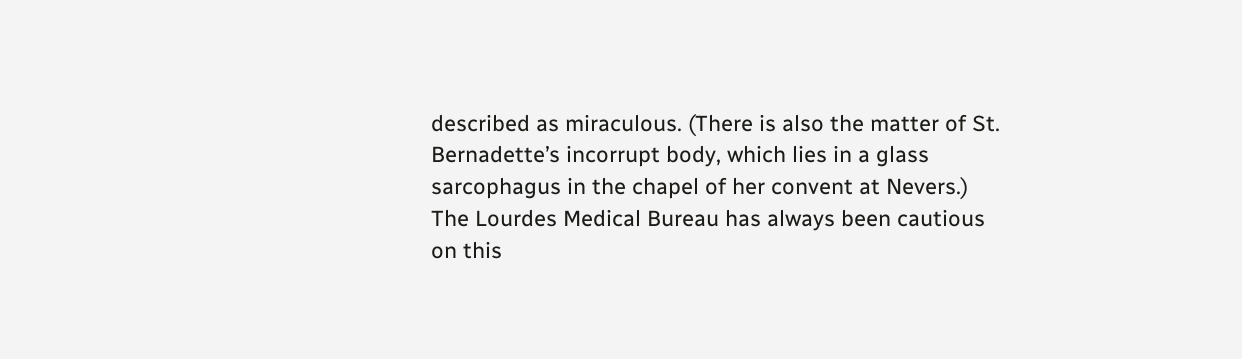described as miraculous. (There is also the matter of St. Bernadette’s incorrupt body, which lies in a glass sarcophagus in the chapel of her convent at Nevers.) The Lourdes Medical Bureau has always been cautious on this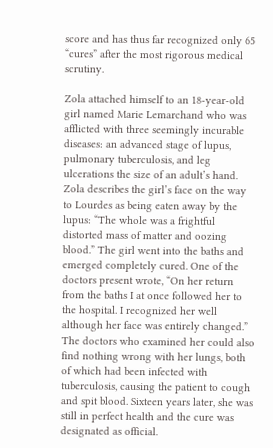score and has thus far recognized only 65 “cures” after the most rigorous medical scrutiny.

Zola attached himself to an 18-year-old girl named Marie Lemarchand who was afflicted with three seemingly incurable diseases: an advanced stage of lupus, pulmonary tuberculosis, and leg ulcerations the size of an adult’s hand. Zola describes the girl’s face on the way to Lourdes as being eaten away by the lupus: “The whole was a frightful distorted mass of matter and oozing blood.” The girl went into the baths and emerged completely cured. One of the doctors present wrote, “On her return from the baths I at once followed her to the hospital. I recognized her well although her face was entirely changed.” The doctors who examined her could also find nothing wrong with her lungs, both of which had been infected with tuberculosis, causing the patient to cough and spit blood. Sixteen years later, she was still in perfect health and the cure was designated as official.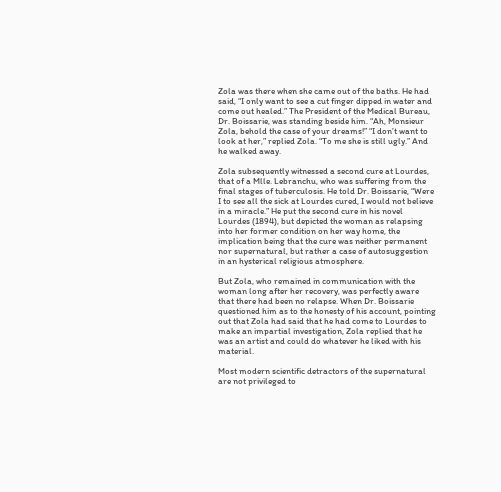Zola was there when she came out of the baths. He had said, “I only want to see a cut finger dipped in water and come out healed.” The President of the Medical Bureau, Dr. Boissarie, was standing beside him. “Ah, Monsieur Zola, behold the case of your dreams!” “I don’t want to look at her,” replied Zola. “To me she is still ugly.” And he walked away.

Zola subsequently witnessed a second cure at Lourdes, that of a Mlle. Lebranchu, who was suffering from the final stages of tuberculosis. He told Dr. Boissarie, “Were I to see all the sick at Lourdes cured, I would not believe in a miracle.” He put the second cure in his novel Lourdes (1894), but depicted the woman as relapsing into her former condition on her way home, the implication being that the cure was neither permanent nor supernatural, but rather a case of autosuggestion in an hysterical religious atmosphere.

But Zola, who remained in communication with the woman long after her recovery, was perfectly aware that there had been no relapse. When Dr. Boissarie questioned him as to the honesty of his account, pointing out that Zola had said that he had come to Lourdes to make an impartial investigation, Zola replied that he was an artist and could do whatever he liked with his material.

Most modern scientific detractors of the supernatural are not privileged to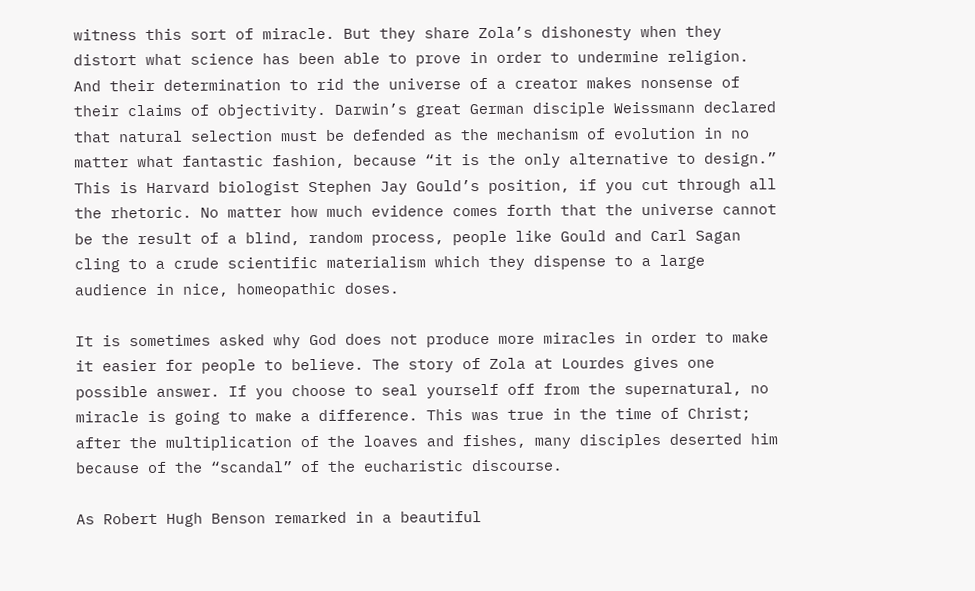witness this sort of miracle. But they share Zola’s dishonesty when they distort what science has been able to prove in order to undermine religion. And their determination to rid the universe of a creator makes nonsense of their claims of objectivity. Darwin’s great German disciple Weissmann declared that natural selection must be defended as the mechanism of evolution in no matter what fantastic fashion, because “it is the only alternative to design.” This is Harvard biologist Stephen Jay Gould’s position, if you cut through all the rhetoric. No matter how much evidence comes forth that the universe cannot be the result of a blind, random process, people like Gould and Carl Sagan cling to a crude scientific materialism which they dispense to a large audience in nice, homeopathic doses.

It is sometimes asked why God does not produce more miracles in order to make it easier for people to believe. The story of Zola at Lourdes gives one possible answer. If you choose to seal yourself off from the supernatural, no miracle is going to make a difference. This was true in the time of Christ; after the multiplication of the loaves and fishes, many disciples deserted him because of the “scandal” of the eucharistic discourse.

As Robert Hugh Benson remarked in a beautiful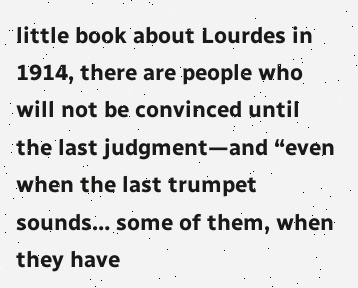little book about Lourdes in 1914, there are people who will not be convinced until the last judgment—and “even when the last trumpet sounds… some of them, when they have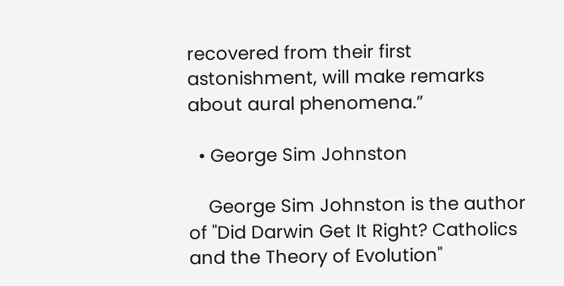recovered from their first astonishment, will make remarks about aural phenomena.”

  • George Sim Johnston

    George Sim Johnston is the author of "Did Darwin Get It Right? Catholics and the Theory of Evolution"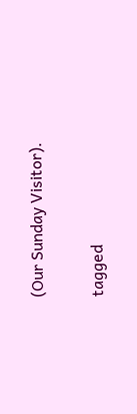(Our Sunday Visitor).

tagged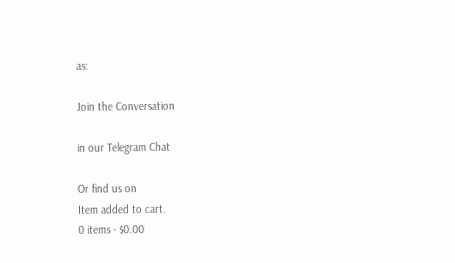as:

Join the Conversation

in our Telegram Chat

Or find us on
Item added to cart.
0 items - $0.00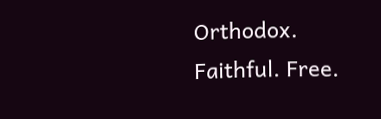Orthodox. Faithful. Free.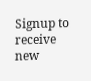Signup to receive new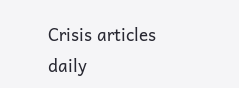Crisis articles daily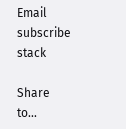Email subscribe stack

Share to...